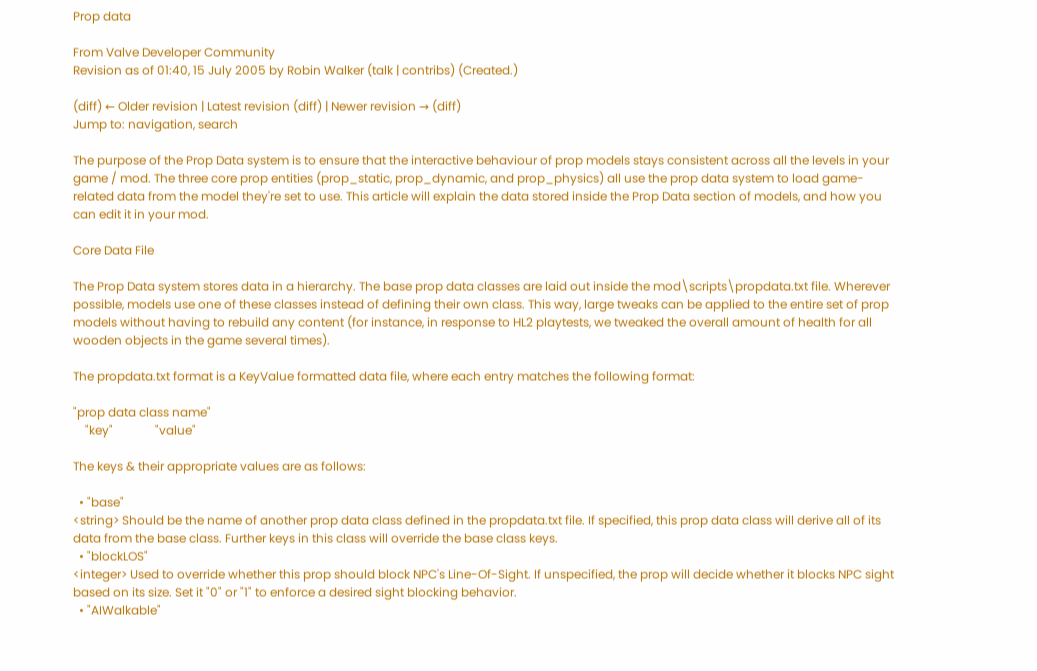Prop data

From Valve Developer Community
Revision as of 01:40, 15 July 2005 by Robin Walker (talk | contribs) (Created.)

(diff) ← Older revision | Latest revision (diff) | Newer revision → (diff)
Jump to: navigation, search

The purpose of the Prop Data system is to ensure that the interactive behaviour of prop models stays consistent across all the levels in your game / mod. The three core prop entities (prop_static, prop_dynamic, and prop_physics) all use the prop data system to load game-related data from the model they're set to use. This article will explain the data stored inside the Prop Data section of models, and how you can edit it in your mod.

Core Data File

The Prop Data system stores data in a hierarchy. The base prop data classes are laid out inside the mod\scripts\propdata.txt file. Wherever possible, models use one of these classes instead of defining their own class. This way, large tweaks can be applied to the entire set of prop models without having to rebuild any content (for instance, in response to HL2 playtests, we tweaked the overall amount of health for all wooden objects in the game several times).

The propdata.txt format is a KeyValue formatted data file, where each entry matches the following format:

"prop data class name"
    "key"              "value"

The keys & their appropriate values are as follows:

  • "base"
<string> Should be the name of another prop data class defined in the propdata.txt file. If specified, this prop data class will derive all of its data from the base class. Further keys in this class will override the base class keys.
  • "blockLOS"
<integer> Used to override whether this prop should block NPC's Line-Of-Sight. If unspecified, the prop will decide whether it blocks NPC sight based on its size. Set it "0" or "1" to enforce a desired sight blocking behavior.
  • "AIWalkable"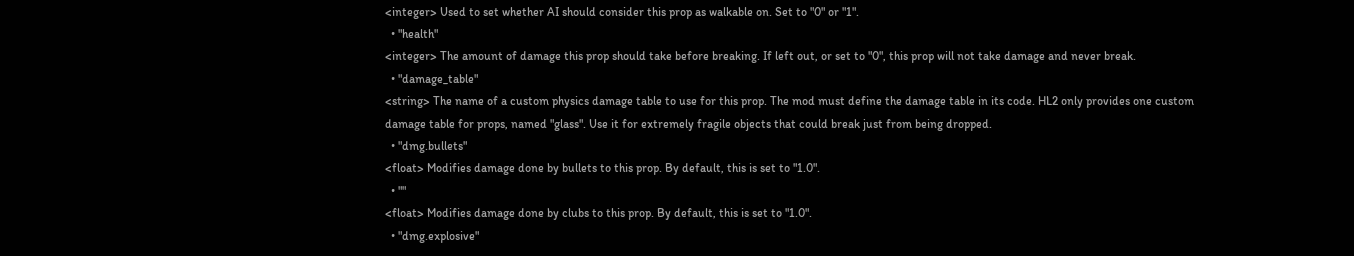<integer> Used to set whether AI should consider this prop as walkable on. Set to "0" or "1".
  • "health"
<integer> The amount of damage this prop should take before breaking. If left out, or set to "0", this prop will not take damage and never break.
  • "damage_table"
<string> The name of a custom physics damage table to use for this prop. The mod must define the damage table in its code. HL2 only provides one custom damage table for props, named "glass". Use it for extremely fragile objects that could break just from being dropped.
  • "dmg.bullets"
<float> Modifies damage done by bullets to this prop. By default, this is set to "1.0".
  • ""
<float> Modifies damage done by clubs to this prop. By default, this is set to "1.0".
  • "dmg.explosive"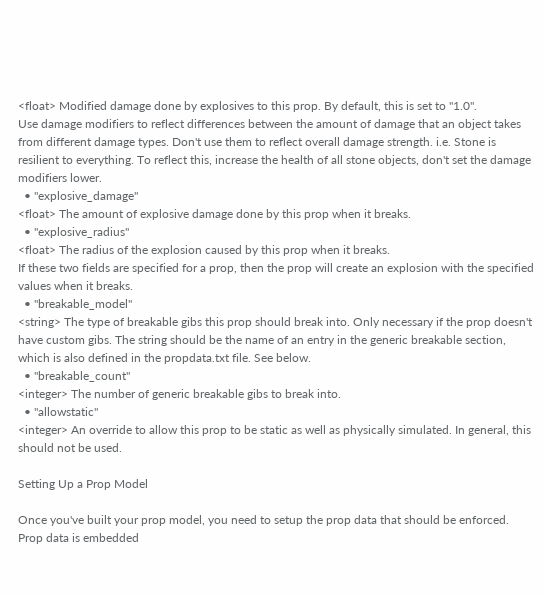<float> Modified damage done by explosives to this prop. By default, this is set to "1.0".
Use damage modifiers to reflect differences between the amount of damage that an object takes from different damage types. Don't use them to reflect overall damage strength. i.e. Stone is resilient to everything. To reflect this, increase the health of all stone objects, don't set the damage modifiers lower.
  • "explosive_damage"
<float> The amount of explosive damage done by this prop when it breaks.
  • "explosive_radius"
<float> The radius of the explosion caused by this prop when it breaks.
If these two fields are specified for a prop, then the prop will create an explosion with the specified values when it breaks.
  • "breakable_model"
<string> The type of breakable gibs this prop should break into. Only necessary if the prop doesn't have custom gibs. The string should be the name of an entry in the generic breakable section, which is also defined in the propdata.txt file. See below.
  • "breakable_count"
<integer> The number of generic breakable gibs to break into.
  • "allowstatic"
<integer> An override to allow this prop to be static as well as physically simulated. In general, this should not be used.

Setting Up a Prop Model

Once you've built your prop model, you need to setup the prop data that should be enforced. Prop data is embedded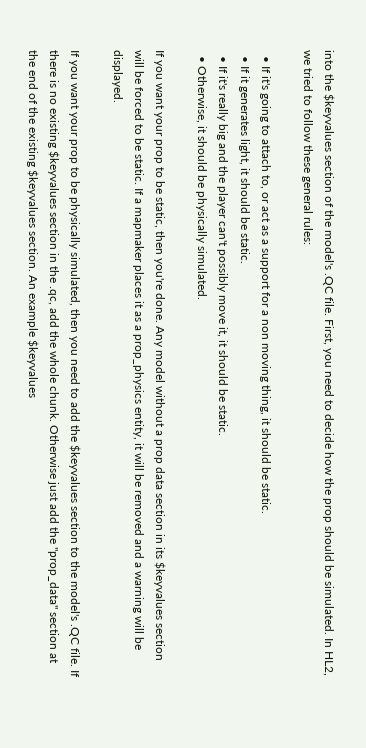into the $keyvalues section of the model's .QC file. First, you need to decide how the prop should be simulated. In HL2, we tried to follow these general rules:

  • If it's going to attach to, or act as a support for a non moving thing, it should be static.
  • If it generates light, it should be static.
  • If it's really big and the player can't possibly move it, it should be static.
  • Otherwise, it should be physically simulated.

If you want your prop to be static, then you're done. Any model without a prop data section in its $keyvalues section will be forced to be static. If a mapmaker places it as a prop_physics entity, it will be removed and a warning will be displayed.

If you want your prop to be physically simulated, then you need to add the $keyvalues section to the model's .QC file. If there is no existing $keyvalues section in the .qc, add the whole chunk. Otherwise just add the "prop_data" section at the end of the existing $keyvalues section. An example $keyvalues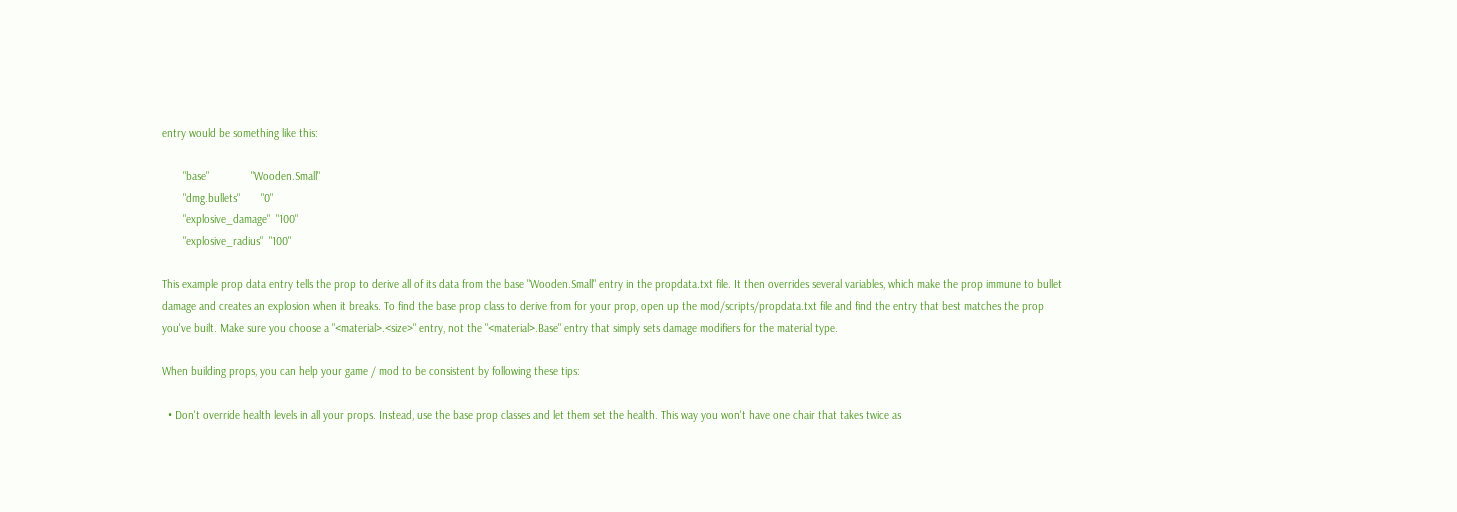entry would be something like this:

       "base"              "Wooden.Small"
       "dmg.bullets"       "0"
       "explosive_damage"  "100"
       "explosive_radius"  "100"

This example prop data entry tells the prop to derive all of its data from the base "Wooden.Small" entry in the propdata.txt file. It then overrides several variables, which make the prop immune to bullet damage and creates an explosion when it breaks. To find the base prop class to derive from for your prop, open up the mod/scripts/propdata.txt file and find the entry that best matches the prop you've built. Make sure you choose a "<material>.<size>" entry, not the "<material>.Base" entry that simply sets damage modifiers for the material type.

When building props, you can help your game / mod to be consistent by following these tips:

  • Don't override health levels in all your props. Instead, use the base prop classes and let them set the health. This way you won't have one chair that takes twice as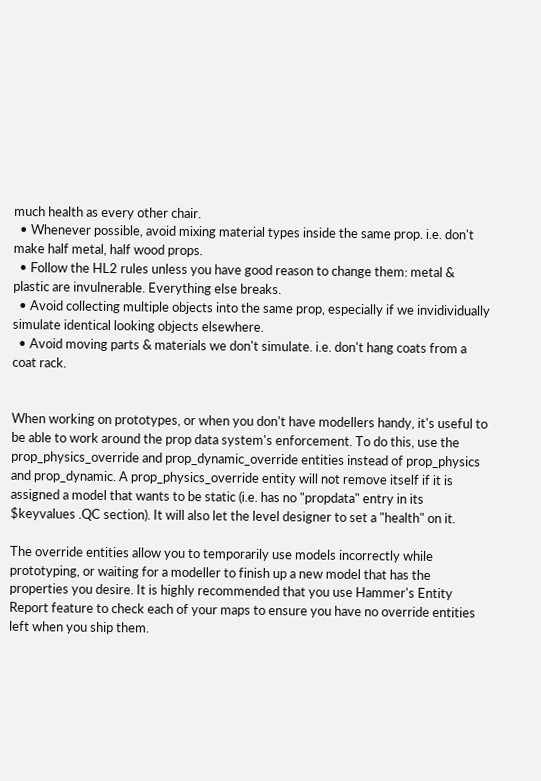much health as every other chair.
  • Whenever possible, avoid mixing material types inside the same prop. i.e. don't make half metal, half wood props.
  • Follow the HL2 rules unless you have good reason to change them: metal & plastic are invulnerable. Everything else breaks.
  • Avoid collecting multiple objects into the same prop, especially if we invidividually simulate identical looking objects elsewhere.
  • Avoid moving parts & materials we don't simulate. i.e. don't hang coats from a coat rack.


When working on prototypes, or when you don't have modellers handy, it's useful to be able to work around the prop data system's enforcement. To do this, use the prop_physics_override and prop_dynamic_override entities instead of prop_physics and prop_dynamic. A prop_physics_override entity will not remove itself if it is assigned a model that wants to be static (i.e. has no "propdata" entry in its $keyvalues .QC section). It will also let the level designer to set a "health" on it.

The override entities allow you to temporarily use models incorrectly while prototyping, or waiting for a modeller to finish up a new model that has the properties you desire. It is highly recommended that you use Hammer's Entity Report feature to check each of your maps to ensure you have no override entities left when you ship them.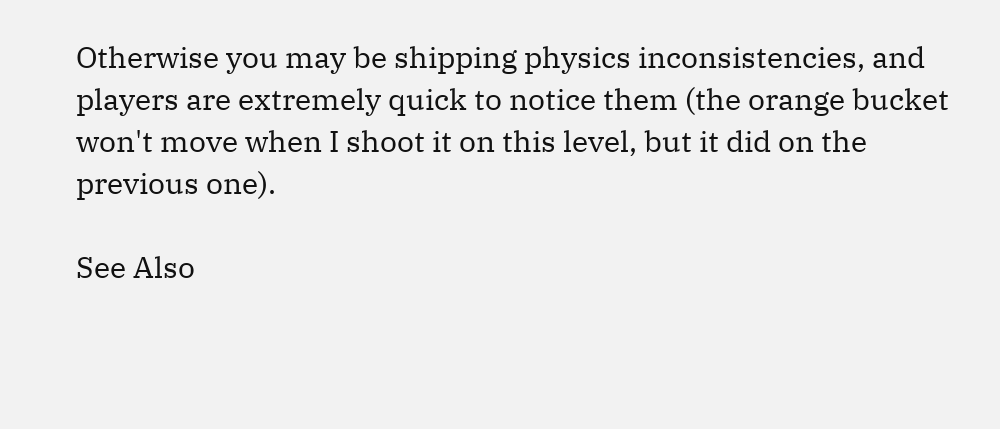Otherwise you may be shipping physics inconsistencies, and players are extremely quick to notice them (the orange bucket won't move when I shoot it on this level, but it did on the previous one).

See Also